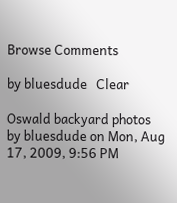Browse Comments

by bluesdude   Clear

Oswald backyard photos
by bluesdude on Mon, Aug 17, 2009, 9:56 PM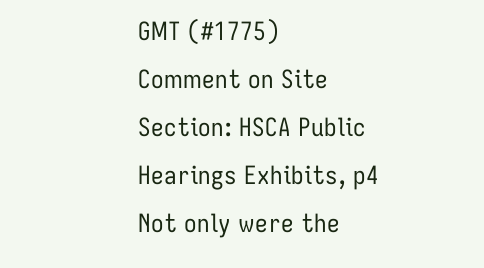GMT (#1775)
Comment on Site Section: HSCA Public Hearings Exhibits, p4
Not only were the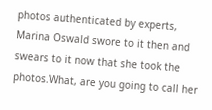photos authenticated by experts, Marina Oswald swore to it then and swears to it now that she took the photos.What, are you going to call her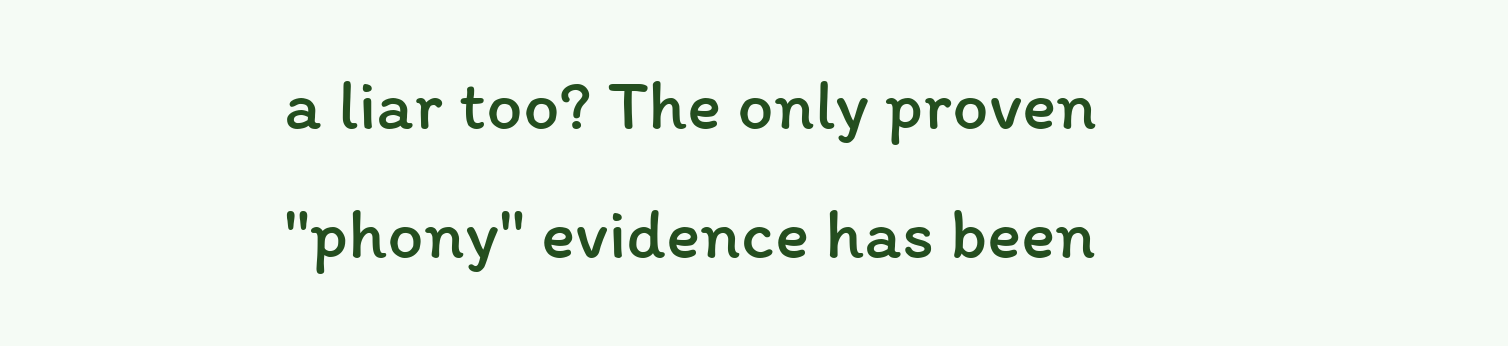a liar too? The only proven "phony" evidence has been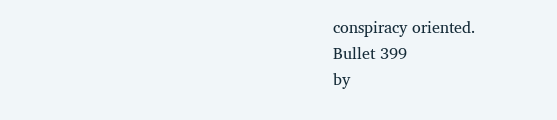conspiracy oriented.
Bullet 399
by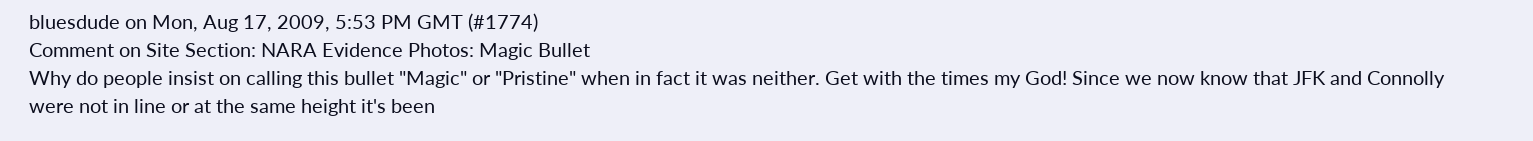bluesdude on Mon, Aug 17, 2009, 5:53 PM GMT (#1774)
Comment on Site Section: NARA Evidence Photos: Magic Bullet
Why do people insist on calling this bullet "Magic" or "Pristine" when in fact it was neither. Get with the times my God! Since we now know that JFK and Connolly were not in line or at the same height it's been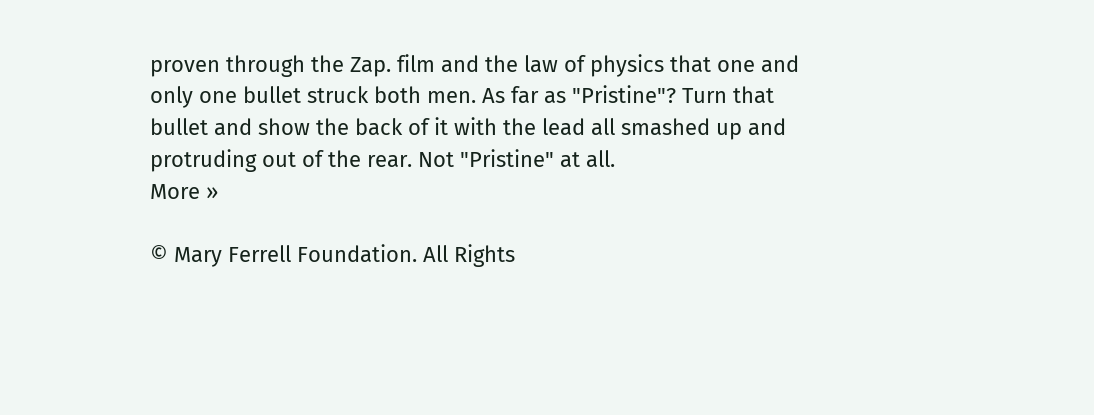proven through the Zap. film and the law of physics that one and only one bullet struck both men. As far as "Pristine"? Turn that bullet and show the back of it with the lead all smashed up and protruding out of the rear. Not "Pristine" at all.
More »

© Mary Ferrell Foundation. All Rights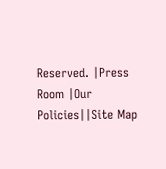Reserved. |Press Room |Our Policies||Site Map